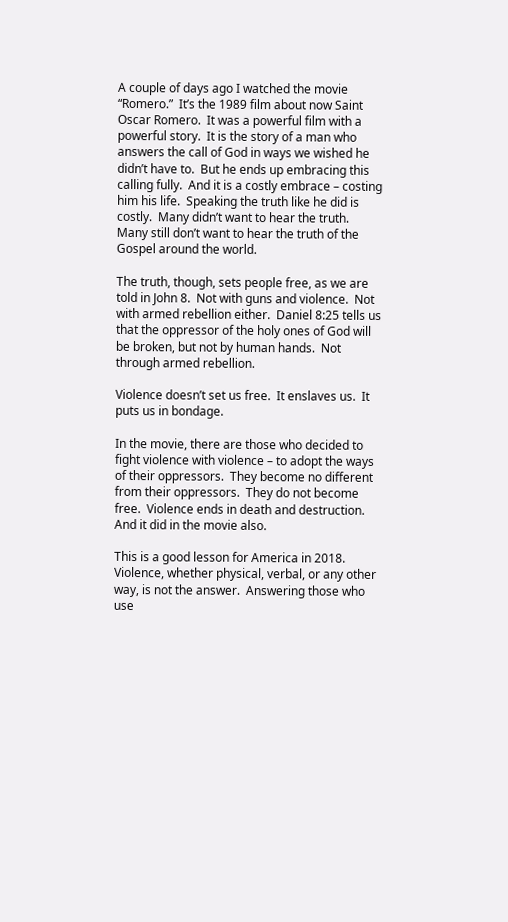A couple of days ago I watched the movie “Romero.”  It’s the 1989 film about now Saint Oscar Romero.  It was a powerful film with a powerful story.  It is the story of a man who answers the call of God in ways we wished he didn’t have to.  But he ends up embracing this calling fully.  And it is a costly embrace – costing him his life.  Speaking the truth like he did is costly.  Many didn’t want to hear the truth.  Many still don’t want to hear the truth of the Gospel around the world.

The truth, though, sets people free, as we are told in John 8.  Not with guns and violence.  Not with armed rebellion either.  Daniel 8:25 tells us that the oppressor of the holy ones of God will be broken, but not by human hands.  Not through armed rebellion.

Violence doesn’t set us free.  It enslaves us.  It puts us in bondage.

In the movie, there are those who decided to fight violence with violence – to adopt the ways of their oppressors.  They become no different from their oppressors.  They do not become free.  Violence ends in death and destruction.  And it did in the movie also.

This is a good lesson for America in 2018.  Violence, whether physical, verbal, or any other way, is not the answer.  Answering those who use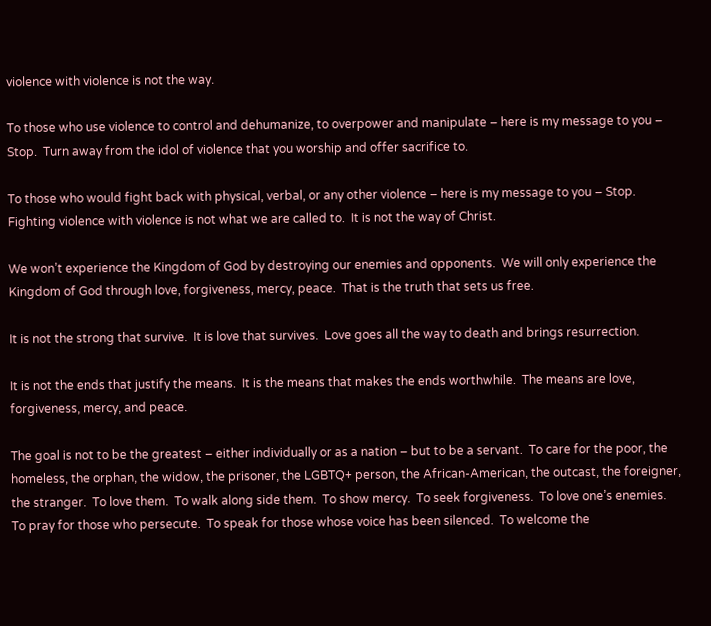violence with violence is not the way.

To those who use violence to control and dehumanize, to overpower and manipulate – here is my message to you – Stop.  Turn away from the idol of violence that you worship and offer sacrifice to.

To those who would fight back with physical, verbal, or any other violence – here is my message to you – Stop.  Fighting violence with violence is not what we are called to.  It is not the way of Christ.

We won’t experience the Kingdom of God by destroying our enemies and opponents.  We will only experience the Kingdom of God through love, forgiveness, mercy, peace.  That is the truth that sets us free.

It is not the strong that survive.  It is love that survives.  Love goes all the way to death and brings resurrection.

It is not the ends that justify the means.  It is the means that makes the ends worthwhile.  The means are love, forgiveness, mercy, and peace.

The goal is not to be the greatest – either individually or as a nation – but to be a servant.  To care for the poor, the homeless, the orphan, the widow, the prisoner, the LGBTQ+ person, the African-American, the outcast, the foreigner, the stranger.  To love them.  To walk along side them.  To show mercy.  To seek forgiveness.  To love one’s enemies.  To pray for those who persecute.  To speak for those whose voice has been silenced.  To welcome the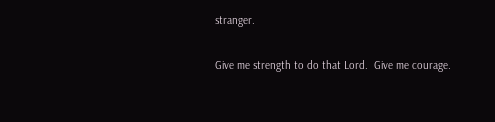stranger.

Give me strength to do that Lord.  Give me courage.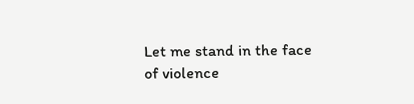Let me stand in the face of violence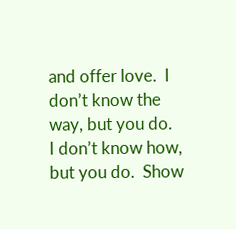and offer love.  I don’t know the way, but you do.  I don’t know how, but you do.  Show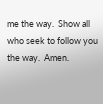me the way.  Show all who seek to follow you the way.  Amen.